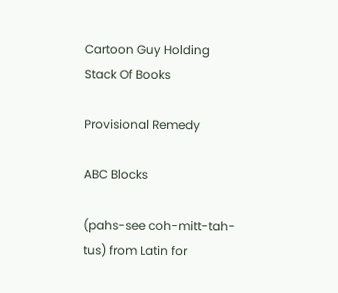Cartoon Guy Holding Stack Of Books

Provisional Remedy

ABC Blocks

(pahs-see coh-mitt-tah-tus) from Latin for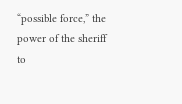“possible force,” the power of the sheriff to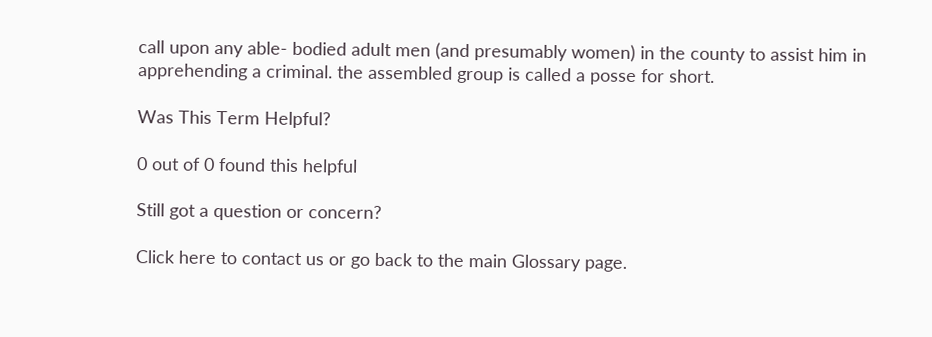call upon any able- bodied adult men (and presumably women) in the county to assist him in apprehending a criminal. the assembled group is called a posse for short.

Was This Term Helpful?

0 out of 0 found this helpful

Still got a question or concern?

Click here to contact us or go back to the main Glossary page.